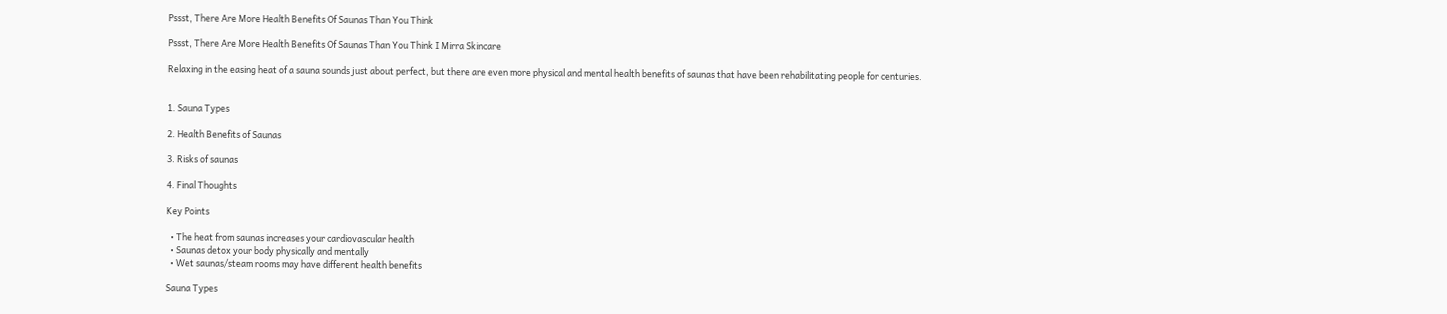Pssst, There Are More Health Benefits Of Saunas Than You Think

Pssst, There Are More Health Benefits Of Saunas Than You Think I Mirra Skincare

Relaxing in the easing heat of a sauna sounds just about perfect, but there are even more physical and mental health benefits of saunas that have been rehabilitating people for centuries.


1. Sauna Types

2. Health Benefits of Saunas

3. Risks of saunas

4. Final Thoughts

Key Points

  • The heat from saunas increases your cardiovascular health
  • Saunas detox your body physically and mentally
  • Wet saunas/steam rooms may have different health benefits

Sauna Types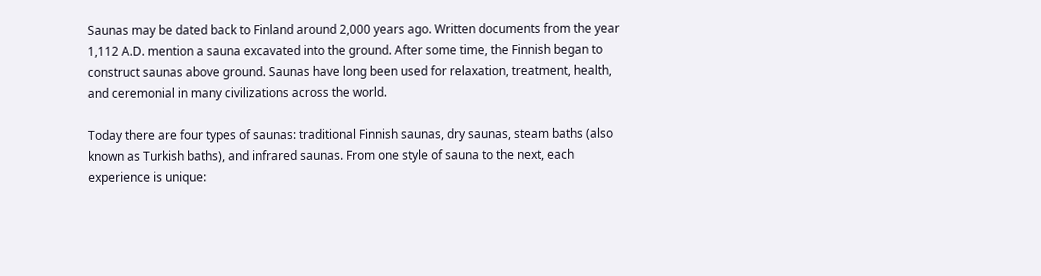Saunas may be dated back to Finland around 2,000 years ago. Written documents from the year 1,112 A.D. mention a sauna excavated into the ground. After some time, the Finnish began to construct saunas above ground. Saunas have long been used for relaxation, treatment, health, and ceremonial in many civilizations across the world.

Today there are four types of saunas: traditional Finnish saunas, dry saunas, steam baths (also known as Turkish baths), and infrared saunas. From one style of sauna to the next, each experience is unique: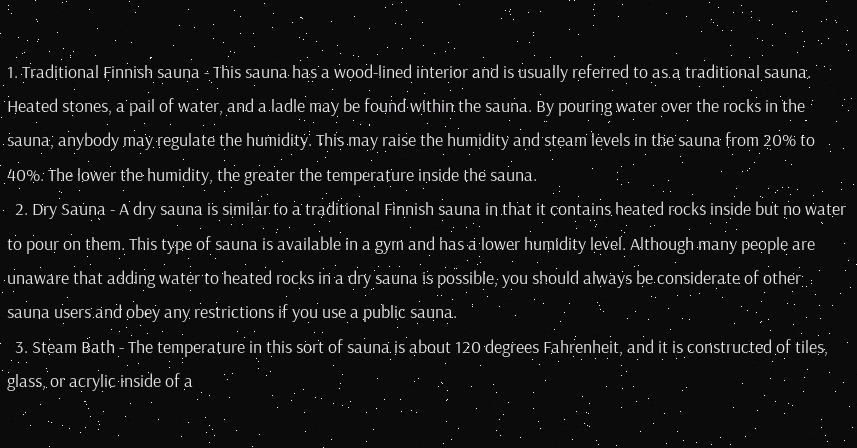1. Traditional Finnish sauna - This sauna has a wood-lined interior and is usually referred to as a traditional sauna. Heated stones, a pail of water, and a ladle may be found within the sauna. By pouring water over the rocks in the sauna, anybody may regulate the humidity. This may raise the humidity and steam levels in the sauna from 20% to 40%. The lower the humidity, the greater the temperature inside the sauna.
  2. Dry Sauna - A dry sauna is similar to a traditional Finnish sauna in that it contains heated rocks inside but no water to pour on them. This type of sauna is available in a gym and has a lower humidity level. Although many people are unaware that adding water to heated rocks in a dry sauna is possible, you should always be considerate of other sauna users and obey any restrictions if you use a public sauna.
  3. Steam Bath - The temperature in this sort of sauna is about 120 degrees Fahrenheit, and it is constructed of tiles, glass, or acrylic inside of a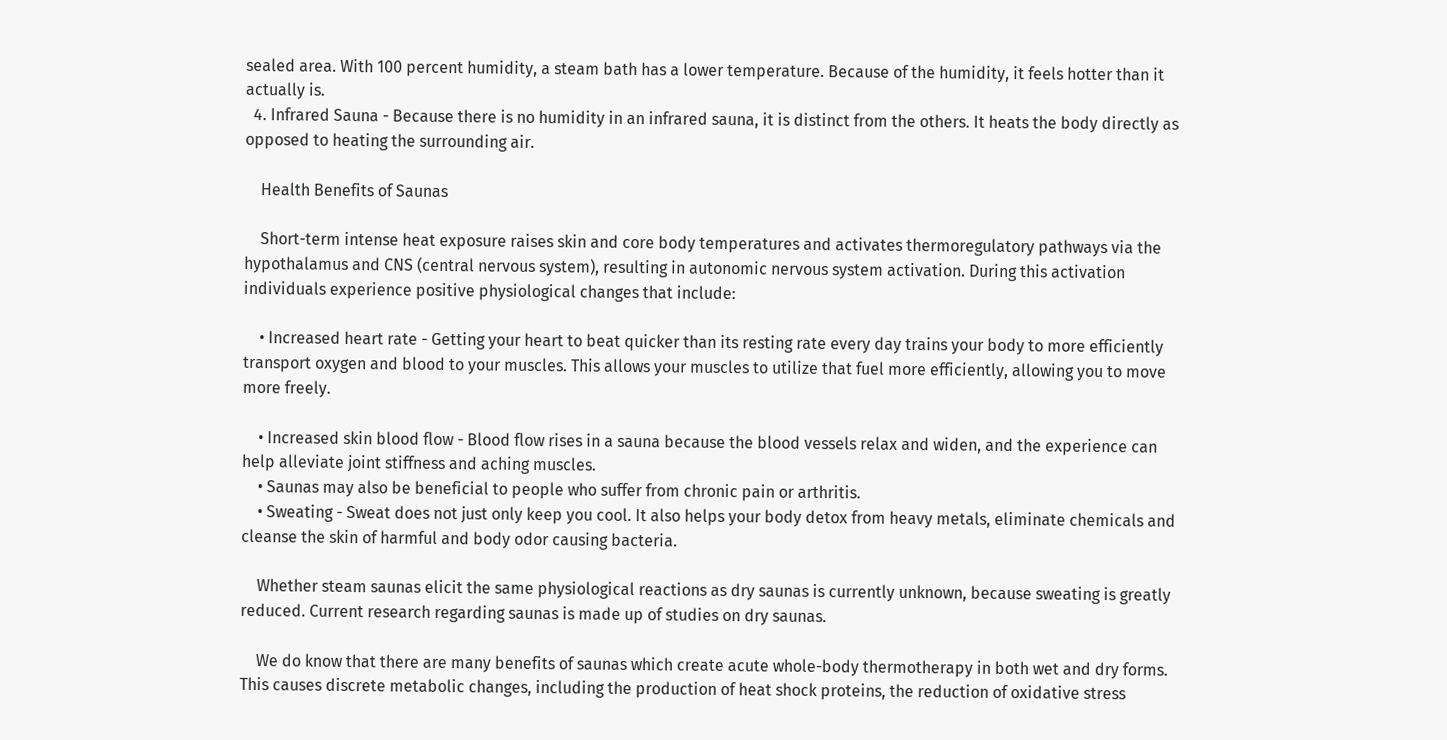sealed area. With 100 percent humidity, a steam bath has a lower temperature. Because of the humidity, it feels hotter than it actually is.
  4. Infrared Sauna - Because there is no humidity in an infrared sauna, it is distinct from the others. It heats the body directly as opposed to heating the surrounding air.

    Health Benefits of Saunas

    Short-term intense heat exposure raises skin and core body temperatures and activates thermoregulatory pathways via the hypothalamus and CNS (central nervous system), resulting in autonomic nervous system activation. During this activation individuals experience positive physiological changes that include:

    • Increased heart rate - Getting your heart to beat quicker than its resting rate every day trains your body to more efficiently transport oxygen and blood to your muscles. This allows your muscles to utilize that fuel more efficiently, allowing you to move more freely.

    • Increased skin blood flow - Blood flow rises in a sauna because the blood vessels relax and widen, and the experience can help alleviate joint stiffness and aching muscles.
    • Saunas may also be beneficial to people who suffer from chronic pain or arthritis.
    • Sweating - Sweat does not just only keep you cool. It also helps your body detox from heavy metals, eliminate chemicals and cleanse the skin of harmful and body odor causing bacteria.

    Whether steam saunas elicit the same physiological reactions as dry saunas is currently unknown, because sweating is greatly reduced. Current research regarding saunas is made up of studies on dry saunas.

    We do know that there are many benefits of saunas which create acute whole-body thermotherapy in both wet and dry forms. This causes discrete metabolic changes, including the production of heat shock proteins, the reduction of oxidative stress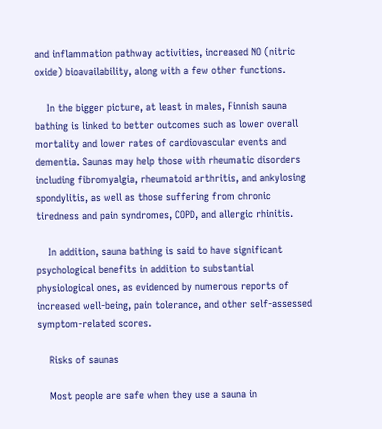and inflammation pathway activities, increased NO (nitric oxide) bioavailability, along with a few other functions.

    In the bigger picture, at least in males, Finnish sauna bathing is linked to better outcomes such as lower overall mortality and lower rates of cardiovascular events and dementia. Saunas may help those with rheumatic disorders including fibromyalgia, rheumatoid arthritis, and ankylosing spondylitis, as well as those suffering from chronic tiredness and pain syndromes, COPD, and allergic rhinitis.

    In addition, sauna bathing is said to have significant psychological benefits in addition to substantial physiological ones, as evidenced by numerous reports of increased well-being, pain tolerance, and other self-assessed symptom-related scores.

    Risks of saunas

    Most people are safe when they use a sauna in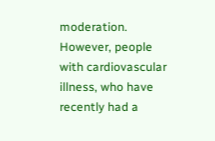moderation. However, people with cardiovascular illness, who have recently had a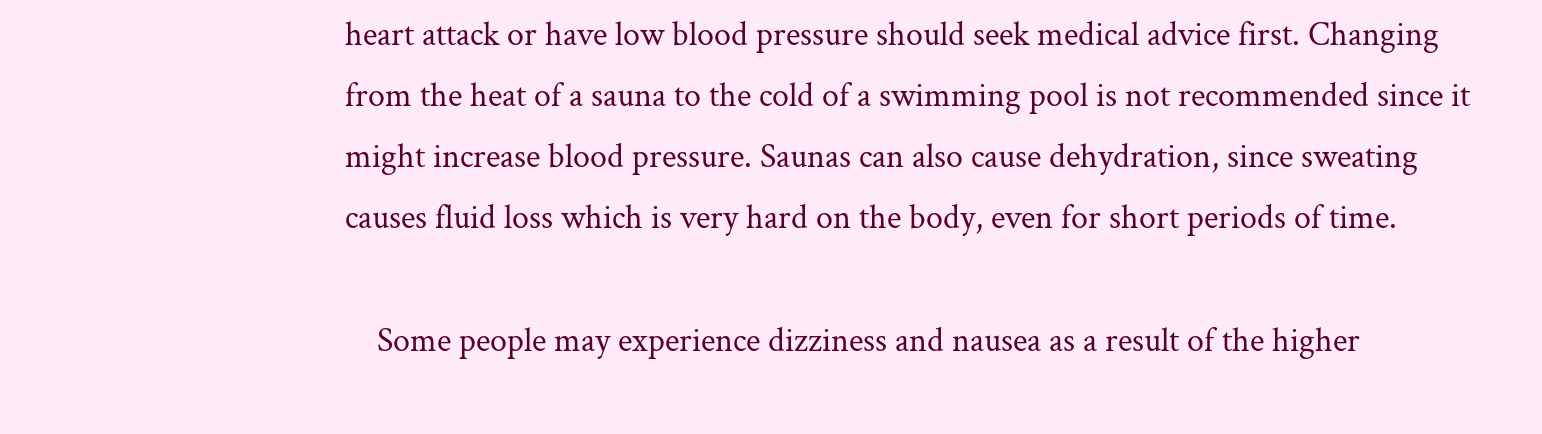heart attack or have low blood pressure should seek medical advice first. Changing from the heat of a sauna to the cold of a swimming pool is not recommended since it might increase blood pressure. Saunas can also cause dehydration, since sweating causes fluid loss which is very hard on the body, even for short periods of time.

    Some people may experience dizziness and nausea as a result of the higher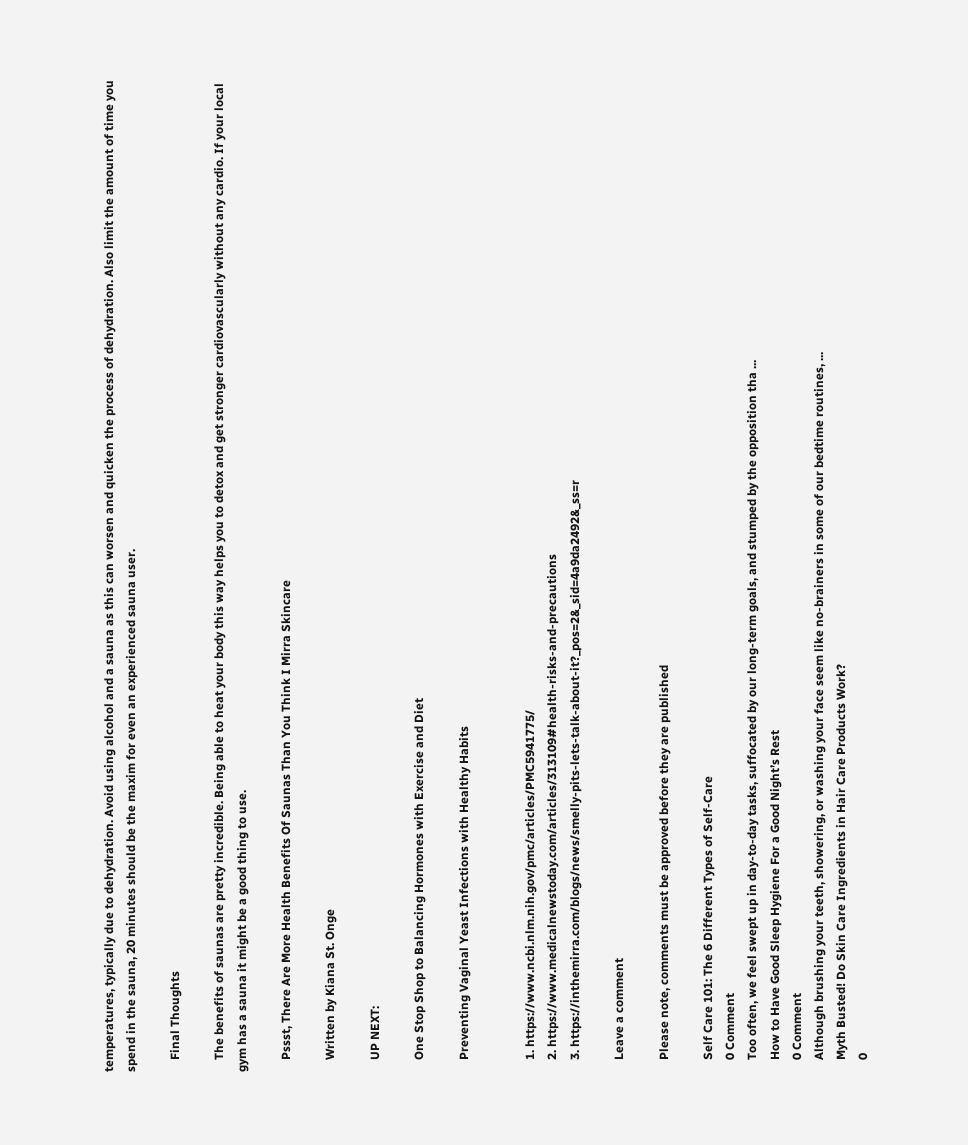temperatures, typically due to dehydration. Avoid using alcohol and a sauna as this can worsen and quicken the process of dehydration. Also limit the amount of time you spend in the sauna, 20 minutes should be the maxim for even an experienced sauna user.

    Final Thoughts

    The benefits of saunas are pretty incredible. Being able to heat your body this way helps you to detox and get stronger cardiovascularly without any cardio. If your local gym has a sauna it might be a good thing to use.

    Pssst, There Are More Health Benefits Of Saunas Than You Think I Mirra Skincare

    Written by Kiana St. Onge

    UP NEXT:

    One Stop Shop to Balancing Hormones with Exercise and Diet

    Preventing Vaginal Yeast Infections with Healthy Habits


    1. https://www.ncbi.nlm.nih.gov/pmc/articles/PMC5941775/
    2. https://www.medicalnewstoday.com/articles/313109#health-risks-and-precautions
    3. https://inthemirra.com/blogs/news/smelly-pits-lets-talk-about-it?_pos=2&_sid=4a9da2492&_ss=r

    Leave a comment

    Please note, comments must be approved before they are published

    Self Care 101: The 6 Different Types of Self-Care
    0 Comment
    Too often, we feel swept up in day-to-day tasks, suffocated by our long-term goals, and stumped by the opposition tha ...
    How to Have Good Sleep Hygiene For a Good Night’s Rest
    0 Comment
    Although brushing your teeth, showering, or washing your face seem like no-brainers in some of our bedtime routines, ...
    Myth Busted! Do Skin Care Ingredients in Hair Care Products Work?
    0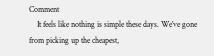Comment
    It feels like nothing is simple these days. We’ve gone from picking up the cheapest,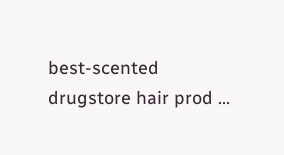best-scented drugstore hair prod ...